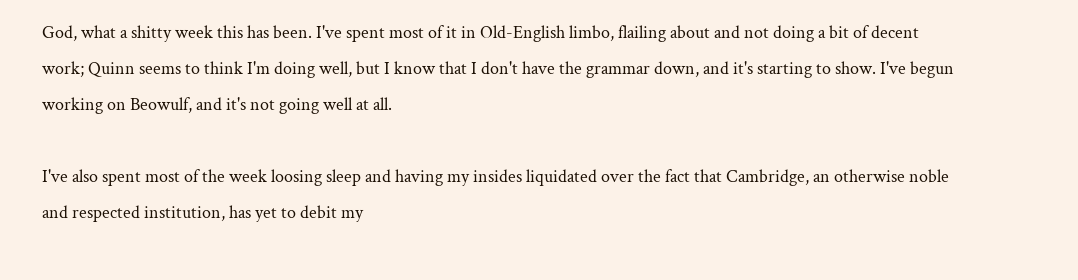God, what a shitty week this has been. I've spent most of it in Old-English limbo, flailing about and not doing a bit of decent work; Quinn seems to think I'm doing well, but I know that I don't have the grammar down, and it's starting to show. I've begun working on Beowulf, and it's not going well at all.

I've also spent most of the week loosing sleep and having my insides liquidated over the fact that Cambridge, an otherwise noble and respected institution, has yet to debit my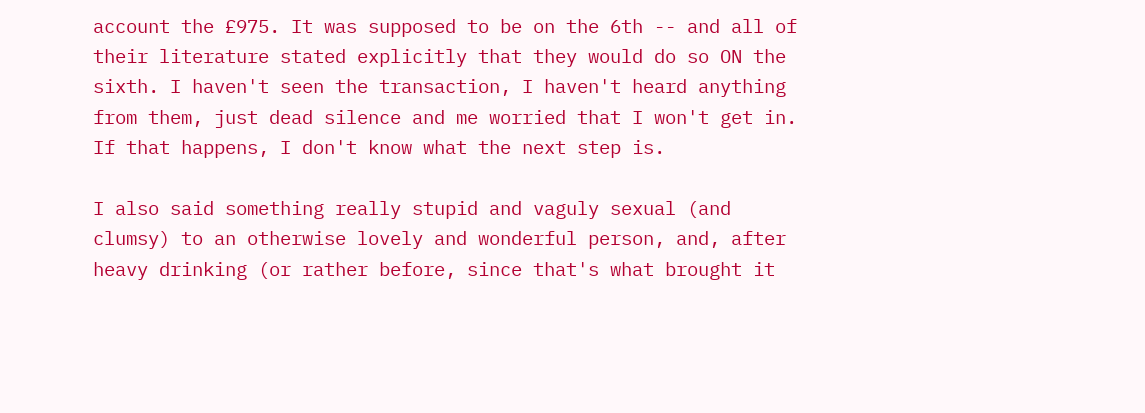account the £975. It was supposed to be on the 6th -- and all of their literature stated explicitly that they would do so ON the sixth. I haven't seen the transaction, I haven't heard anything from them, just dead silence and me worried that I won't get in. If that happens, I don't know what the next step is.

I also said something really stupid and vaguly sexual (and clumsy) to an otherwise lovely and wonderful person, and, after heavy drinking (or rather before, since that's what brought it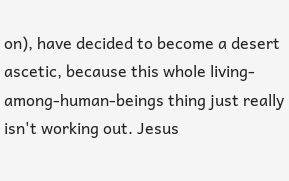on), have decided to become a desert ascetic, because this whole living-among-human-beings thing just really isn't working out. Jesus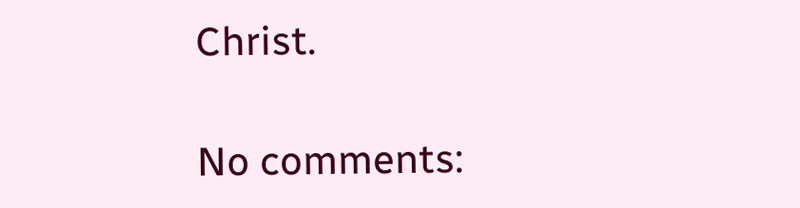Christ.

No comments: